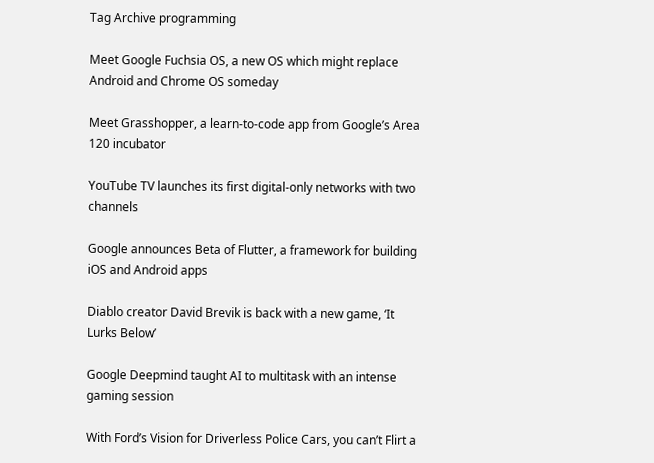Tag Archive programming

Meet Google Fuchsia OS, a new OS which might replace Android and Chrome OS someday

Meet Grasshopper, a learn-to-code app from Google’s Area 120 incubator

YouTube TV launches its first digital-only networks with two channels

Google announces Beta of Flutter, a framework for building iOS and Android apps

Diablo creator David Brevik is back with a new game, ‘It Lurks Below’

Google Deepmind taught AI to multitask with an intense gaming session

With Ford’s Vision for Driverless Police Cars, you can’t Flirt a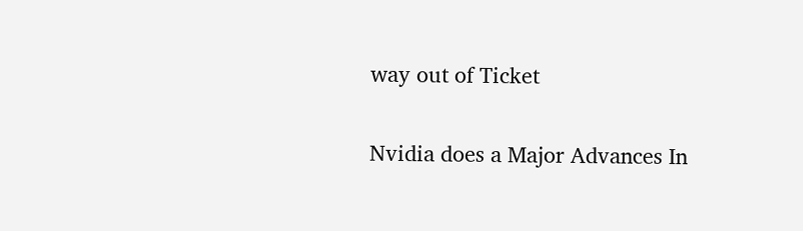way out of Ticket

Nvidia does a Major Advances In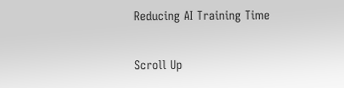Reducing AI Training Time

Scroll Up